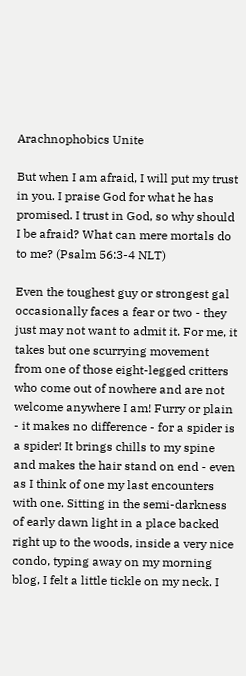Arachnophobics Unite

But when I am afraid, I will put my trust in you. I praise God for what he has promised. I trust in God, so why should I be afraid? What can mere mortals do to me? (Psalm 56:3-4 NLT)

Even the toughest guy or strongest gal occasionally faces a fear or two - they just may not want to admit it. For me, it takes but one scurrying movement from one of those eight-legged critters who come out of nowhere and are not welcome anywhere I am! Furry or plain - it makes no difference - for a spider is a spider! It brings chills to my spine and makes the hair stand on end - even as I think of one my last encounters with one. Sitting in the semi-darkness of early dawn light in a place backed right up to the woods, inside a very nice condo, typing away on my morning blog, I felt a little tickle on my neck. I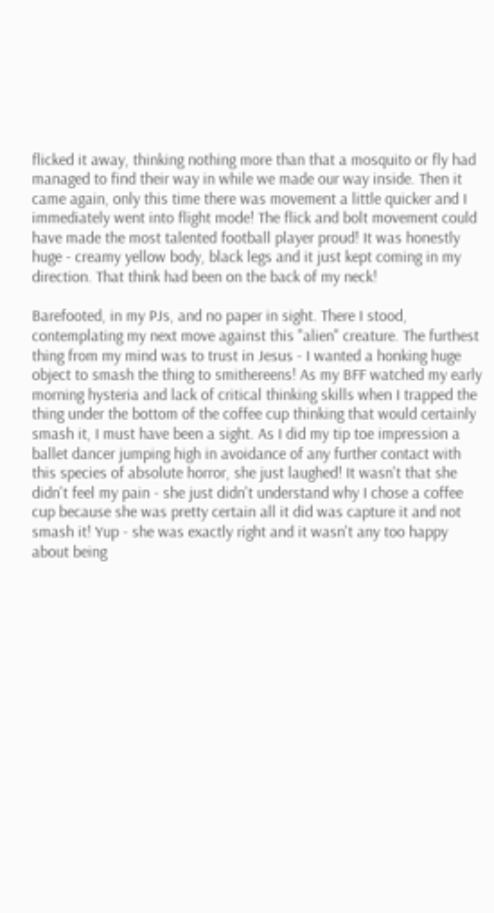flicked it away, thinking nothing more than that a mosquito or fly had managed to find their way in while we made our way inside. Then it came again, only this time there was movement a little quicker and I immediately went into flight mode! The flick and bolt movement could have made the most talented football player proud! It was honestly huge - creamy yellow body, black legs and it just kept coming in my direction. That think had been on the back of my neck!

Barefooted, in my PJs, and no paper in sight. There I stood, contemplating my next move against this "alien" creature. The furthest thing from my mind was to trust in Jesus - I wanted a honking huge object to smash the thing to smithereens! As my BFF watched my early morning hysteria and lack of critical thinking skills when I trapped the thing under the bottom of the coffee cup thinking that would certainly smash it, I must have been a sight. As I did my tip toe impression a ballet dancer jumping high in avoidance of any further contact with this species of absolute horror, she just laughed! It wasn't that she didn't feel my pain - she just didn't understand why I chose a coffee cup because she was pretty certain all it did was capture it and not smash it! Yup - she was exactly right and it wasn't any too happy about being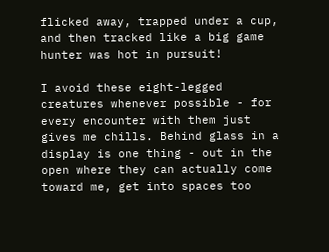flicked away, trapped under a cup, and then tracked like a big game hunter was hot in pursuit!

I avoid these eight-legged creatures whenever possible - for every encounter with them just gives me chills. Behind glass in a display is one thing - out in the open where they can actually come toward me, get into spaces too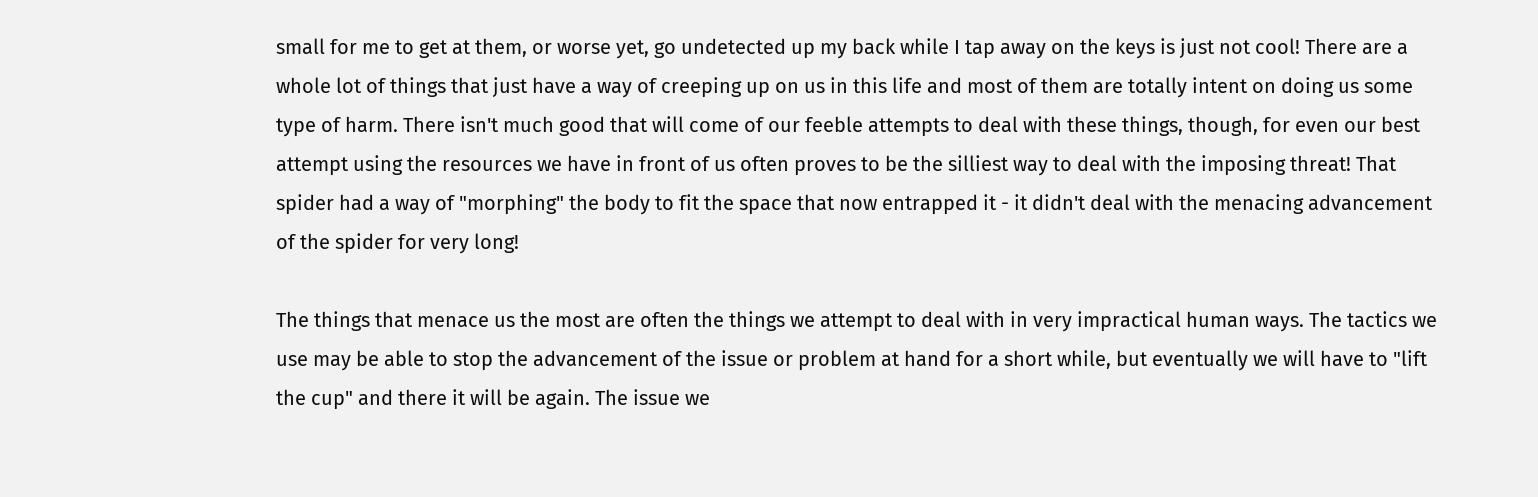small for me to get at them, or worse yet, go undetected up my back while I tap away on the keys is just not cool! There are a whole lot of things that just have a way of creeping up on us in this life and most of them are totally intent on doing us some type of harm. There isn't much good that will come of our feeble attempts to deal with these things, though, for even our best attempt using the resources we have in front of us often proves to be the silliest way to deal with the imposing threat! That spider had a way of "morphing" the body to fit the space that now entrapped it - it didn't deal with the menacing advancement of the spider for very long!

The things that menace us the most are often the things we attempt to deal with in very impractical human ways. The tactics we use may be able to stop the advancement of the issue or problem at hand for a short while, but eventually we will have to "lift the cup" and there it will be again. The issue we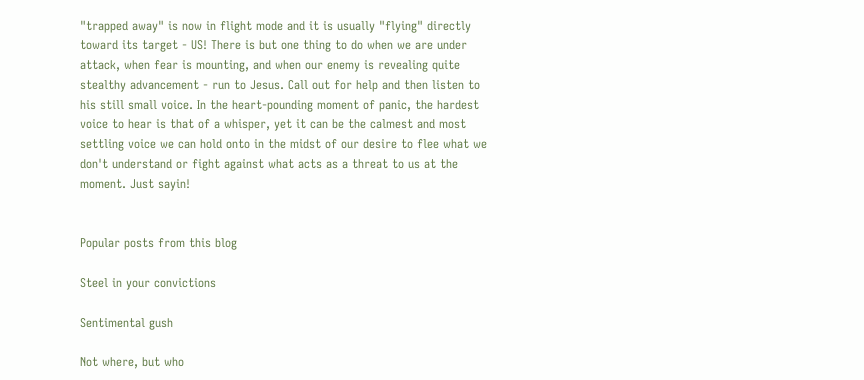"trapped away" is now in flight mode and it is usually "flying" directly toward its target - US! There is but one thing to do when we are under attack, when fear is mounting, and when our enemy is revealing quite stealthy advancement - run to Jesus. Call out for help and then listen to his still small voice. In the heart-pounding moment of panic, the hardest voice to hear is that of a whisper, yet it can be the calmest and most settling voice we can hold onto in the midst of our desire to flee what we don't understand or fight against what acts as a threat to us at the moment. Just sayin!


Popular posts from this blog

Steel in your convictions

Sentimental gush

Not where, but who